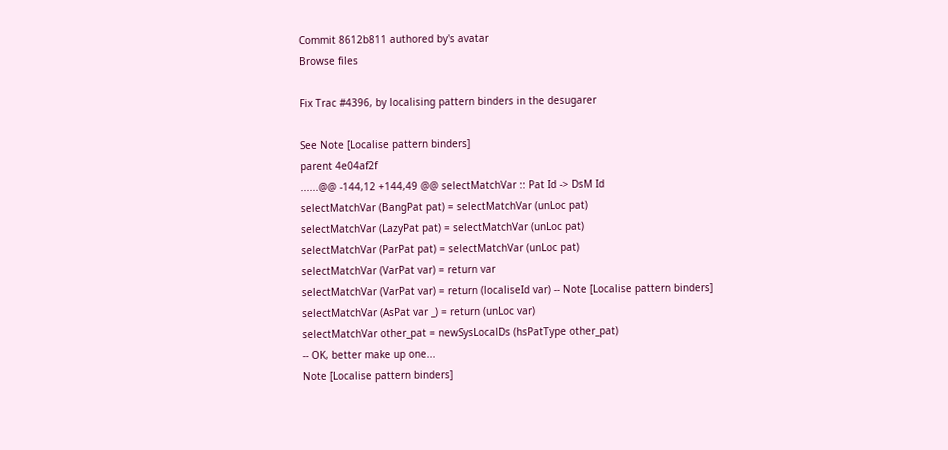Commit 8612b811 authored by's avatar
Browse files

Fix Trac #4396, by localising pattern binders in the desugarer

See Note [Localise pattern binders]
parent 4e04af2f
......@@ -144,12 +144,49 @@ selectMatchVar :: Pat Id -> DsM Id
selectMatchVar (BangPat pat) = selectMatchVar (unLoc pat)
selectMatchVar (LazyPat pat) = selectMatchVar (unLoc pat)
selectMatchVar (ParPat pat) = selectMatchVar (unLoc pat)
selectMatchVar (VarPat var) = return var
selectMatchVar (VarPat var) = return (localiseId var) -- Note [Localise pattern binders]
selectMatchVar (AsPat var _) = return (unLoc var)
selectMatchVar other_pat = newSysLocalDs (hsPatType other_pat)
-- OK, better make up one...
Note [Localise pattern binders]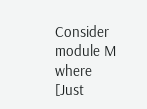Consider module M where
[Just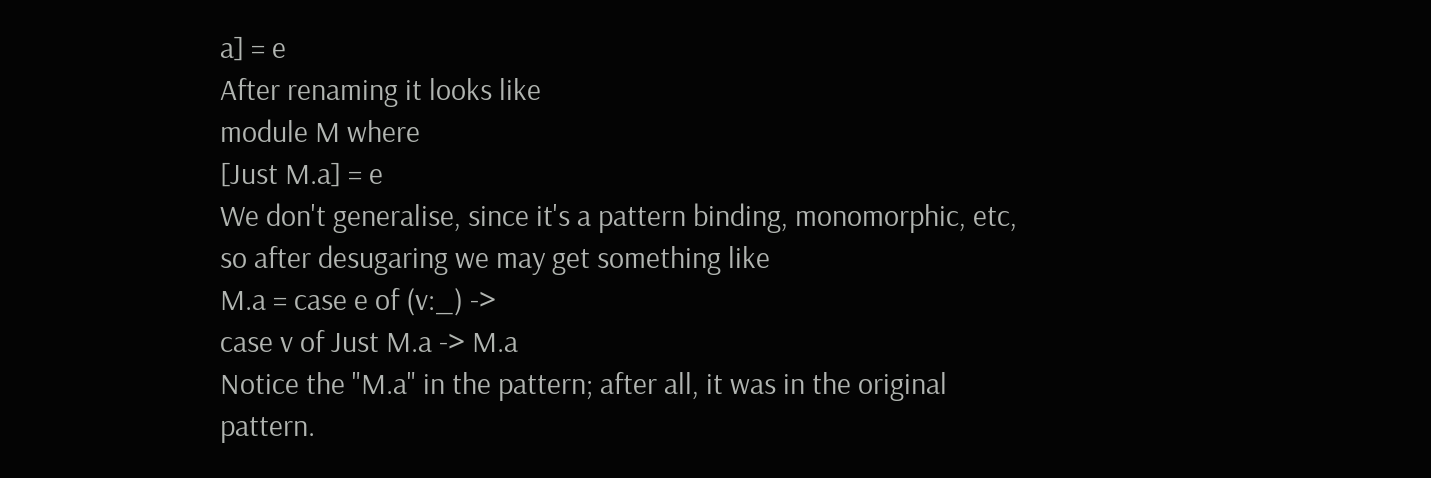a] = e
After renaming it looks like
module M where
[Just M.a] = e
We don't generalise, since it's a pattern binding, monomorphic, etc,
so after desugaring we may get something like
M.a = case e of (v:_) ->
case v of Just M.a -> M.a
Notice the "M.a" in the pattern; after all, it was in the original
pattern.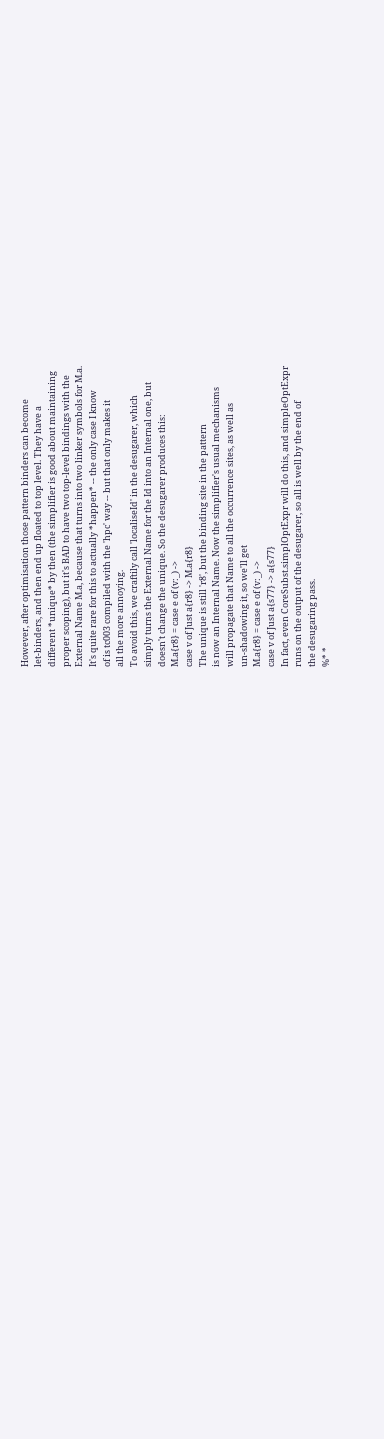However, after optimisation those pattern binders can become
let-binders, and then end up floated to top level. They have a
different *unique* by then (the simplifier is good about maintaining
proper scoping), but it's BAD to have two top-level bindings with the
External Name M.a, because that turns into two linker symbols for M.a.
It's quite rare for this to actually *happen* -- the only case I know
of is tc003 compiled with the 'hpc' way -- but that only makes it
all the more annoying.
To avoid this, we craftily call 'localiseId' in the desugarer, which
simply turns the External Name for the Id into an Internal one, but
doesn't change the unique. So the desugarer produces this:
M.a{r8} = case e of (v:_) ->
case v of Just a{r8} -> M.a{r8}
The unique is still 'r8', but the binding site in the pattern
is now an Internal Name. Now the simplifier's usual mechanisms
will propagate that Name to all the occurrence sites, as well as
un-shadowing it, so we'll get
M.a{r8} = case e of (v:_) ->
case v of Just a{s77} -> a{s77}
In fact, even CoreSubst.simplOptExpr will do this, and simpleOptExpr
runs on the output of the desugarer, so all is well by the end of
the desugaring pass.
%* *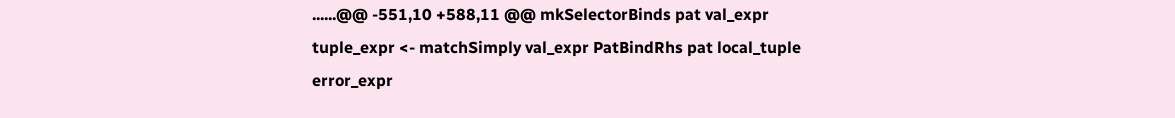......@@ -551,10 +588,11 @@ mkSelectorBinds pat val_expr
tuple_expr <- matchSimply val_expr PatBindRhs pat local_tuple error_expr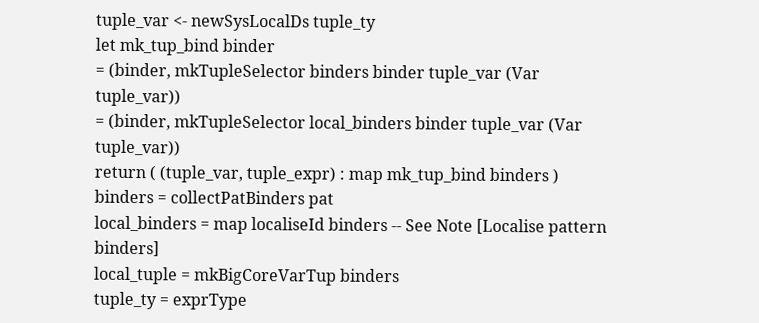tuple_var <- newSysLocalDs tuple_ty
let mk_tup_bind binder
= (binder, mkTupleSelector binders binder tuple_var (Var tuple_var))
= (binder, mkTupleSelector local_binders binder tuple_var (Var tuple_var))
return ( (tuple_var, tuple_expr) : map mk_tup_bind binders )
binders = collectPatBinders pat
local_binders = map localiseId binders -- See Note [Localise pattern binders]
local_tuple = mkBigCoreVarTup binders
tuple_ty = exprType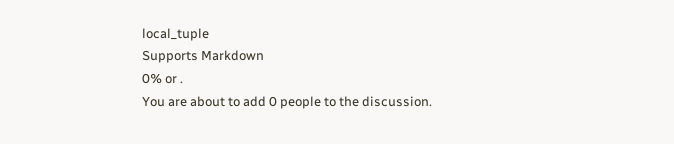local_tuple
Supports Markdown
0% or .
You are about to add 0 people to the discussion.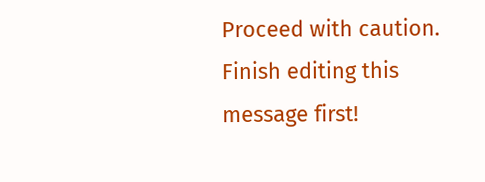Proceed with caution.
Finish editing this message first!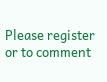Please register or to comment